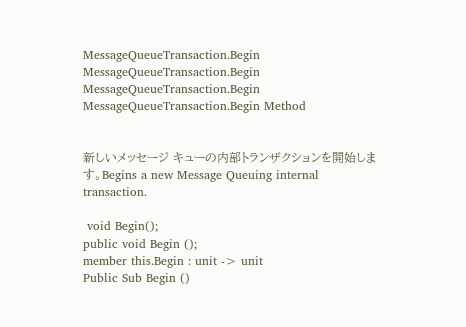MessageQueueTransaction.Begin MessageQueueTransaction.Begin MessageQueueTransaction.Begin MessageQueueTransaction.Begin Method


新しいメッセージ キューの内部トランザクションを開始します。Begins a new Message Queuing internal transaction.

 void Begin();
public void Begin ();
member this.Begin : unit -> unit
Public Sub Begin ()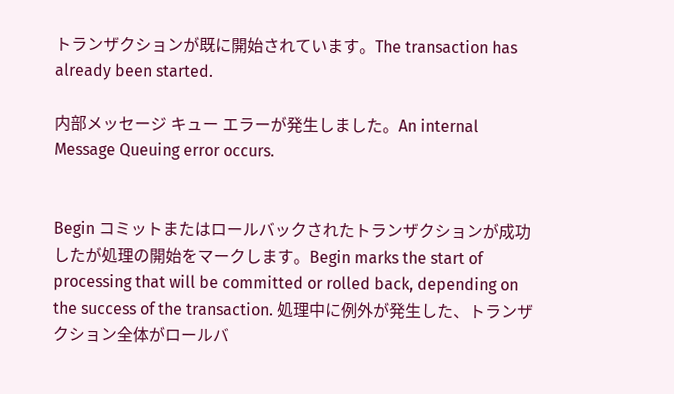トランザクションが既に開始されています。The transaction has already been started.

内部メッセージ キュー エラーが発生しました。An internal Message Queuing error occurs.


Begin コミットまたはロールバックされたトランザクションが成功したが処理の開始をマークします。Begin marks the start of processing that will be committed or rolled back, depending on the success of the transaction. 処理中に例外が発生した、トランザクション全体がロールバ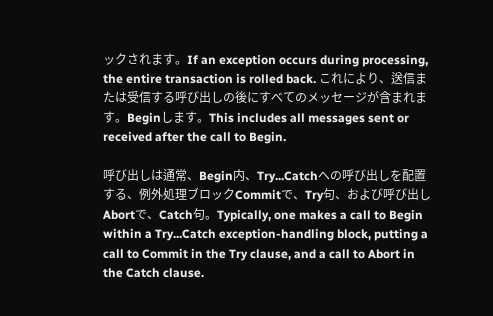ックされます。If an exception occurs during processing, the entire transaction is rolled back. これにより、送信または受信する呼び出しの後にすべてのメッセージが含まれます。Beginします。This includes all messages sent or received after the call to Begin.

呼び出しは通常、Begin内、Try...Catchへの呼び出しを配置する、例外処理ブロックCommitで、Try句、および呼び出しAbortで、Catch句。Typically, one makes a call to Begin within a Try...Catch exception-handling block, putting a call to Commit in the Try clause, and a call to Abort in the Catch clause.